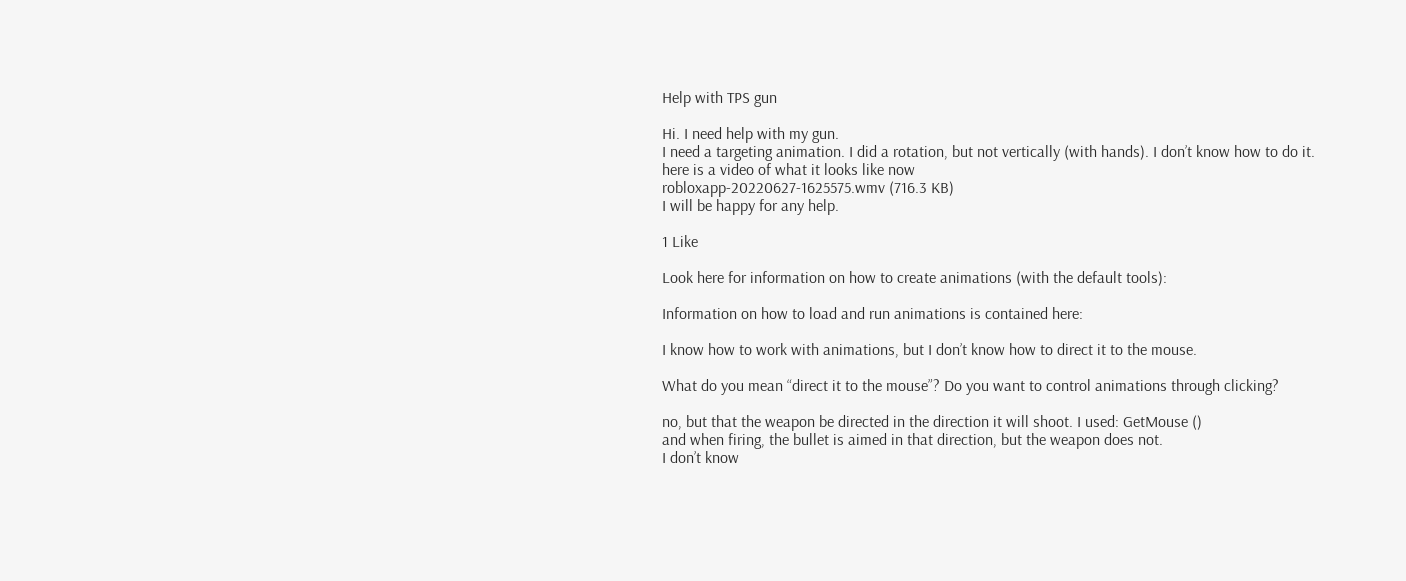Help with TPS gun

Hi. I need help with my gun.
I need a targeting animation. I did a rotation, but not vertically (with hands). I don’t know how to do it.
here is a video of what it looks like now
robloxapp-20220627-1625575.wmv (716.3 KB)
I will be happy for any help.

1 Like

Look here for information on how to create animations (with the default tools):

Information on how to load and run animations is contained here:

I know how to work with animations, but I don’t know how to direct it to the mouse.

What do you mean “direct it to the mouse”? Do you want to control animations through clicking?

no, but that the weapon be directed in the direction it will shoot. I used: GetMouse ()
and when firing, the bullet is aimed in that direction, but the weapon does not.
I don’t know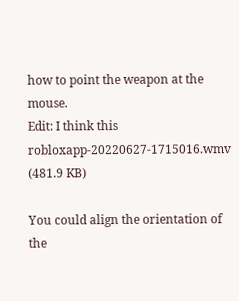how to point the weapon at the mouse.
Edit: I think this robloxapp-20220627-1715016.wmv (481.9 KB)

You could align the orientation of the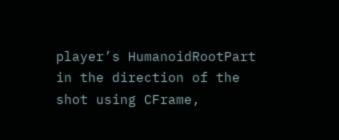player’s HumanoidRootPart in the direction of the shot using CFrame,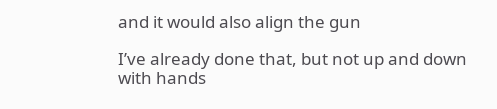and it would also align the gun

I’ve already done that, but not up and down with hands